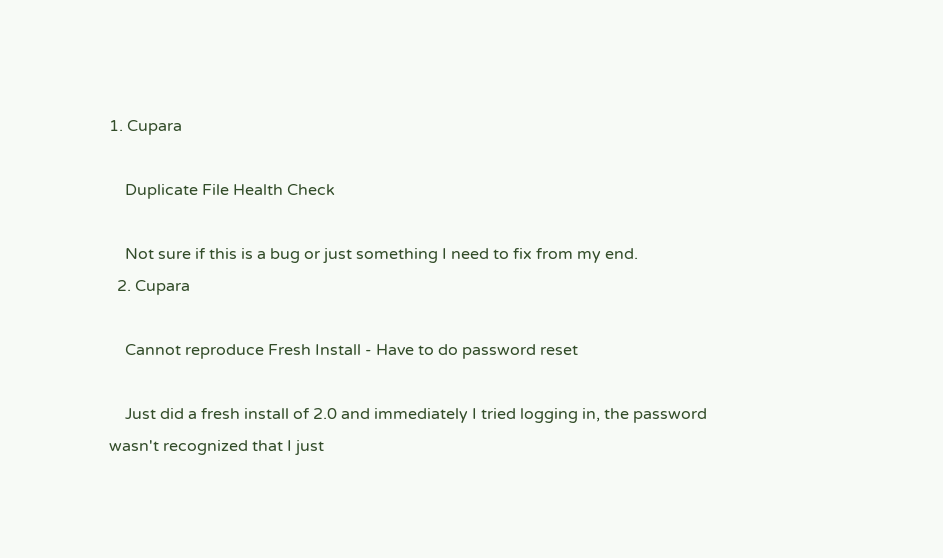1. Cupara

    Duplicate File Health Check

    Not sure if this is a bug or just something I need to fix from my end.
  2. Cupara

    Cannot reproduce Fresh Install - Have to do password reset

    Just did a fresh install of 2.0 and immediately I tried logging in, the password wasn't recognized that I just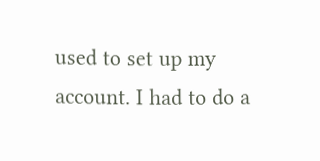used to set up my account. I had to do a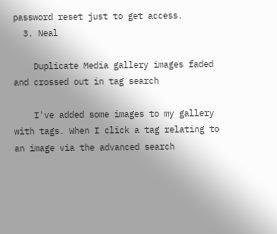password reset just to get access.
  3. Neal

    Duplicate Media gallery images faded and crossed out in tag search

    I've added some images to my gallery with tags. When I click a tag relating to an image via the advanced search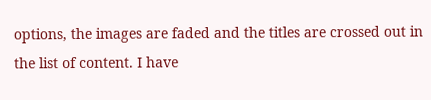options, the images are faded and the titles are crossed out in the list of content. I have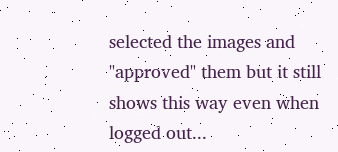selected the images and "approved" them but it still shows this way even when logged out...